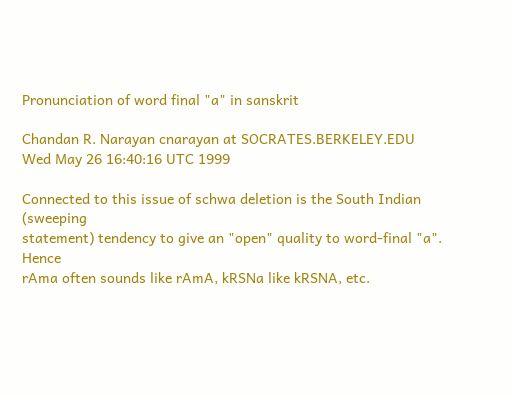Pronunciation of word final "a" in sanskrit

Chandan R. Narayan cnarayan at SOCRATES.BERKELEY.EDU
Wed May 26 16:40:16 UTC 1999

Connected to this issue of schwa deletion is the South Indian (sweeping
statement) tendency to give an "open" quality to word-final "a".  Hence
rAma often sounds like rAmA, kRSNa like kRSNA, etc.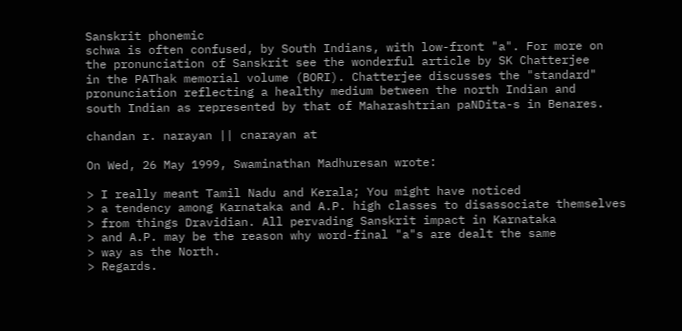Sanskrit phonemic
schwa is often confused, by South Indians, with low-front "a". For more on
the pronunciation of Sanskrit see the wonderful article by SK Chatterjee
in the PAThak memorial volume (BORI). Chatterjee discusses the "standard"
pronunciation reflecting a healthy medium between the north Indian and
south Indian as represented by that of Maharashtrian paNDita-s in Benares.

chandan r. narayan || cnarayan at

On Wed, 26 May 1999, Swaminathan Madhuresan wrote:

> I really meant Tamil Nadu and Kerala; You might have noticed
> a tendency among Karnataka and A.P. high classes to disassociate themselves
> from things Dravidian. All pervading Sanskrit impact in Karnataka
> and A.P. may be the reason why word-final "a"s are dealt the same
> way as the North.
> Regards.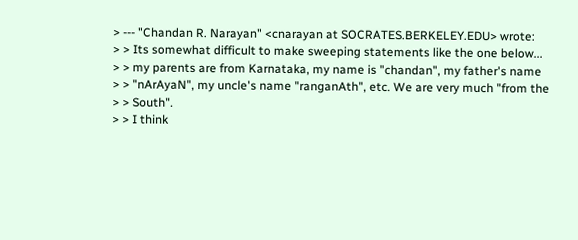> --- "Chandan R. Narayan" <cnarayan at SOCRATES.BERKELEY.EDU> wrote:
> > Its somewhat difficult to make sweeping statements like the one below...
> > my parents are from Karnataka, my name is "chandan", my father's name
> > "nArAyaN", my uncle's name "ranganAth", etc. We are very much "from the
> > South".
> > I think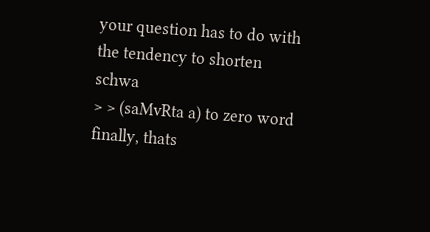your question has to do with the tendency to shorten  schwa
> > (saMvRta a) to zero word finally, thats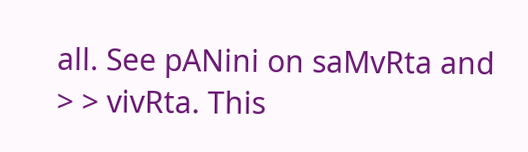all. See pANini on saMvRta and
> > vivRta. This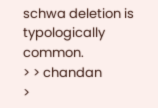schwa deletion is typologically common.
> > chandan
>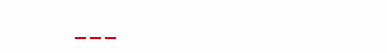___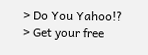> Do You Yahoo!?
> Get your free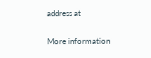address at

More information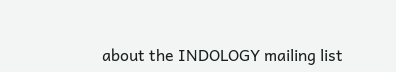about the INDOLOGY mailing list